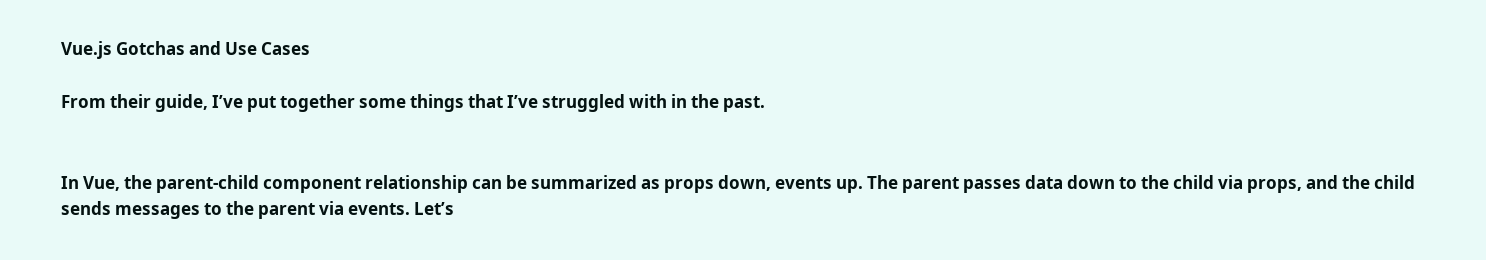Vue.js Gotchas and Use Cases

From their guide, I’ve put together some things that I’ve struggled with in the past.


In Vue, the parent-child component relationship can be summarized as props down, events up. The parent passes data down to the child via props, and the child sends messages to the parent via events. Let’s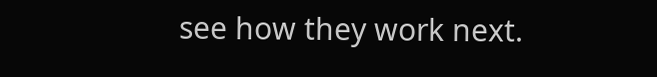see how they work next.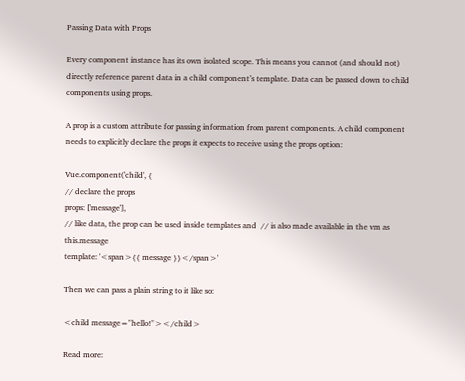Passing Data with Props

Every component instance has its own isolated scope. This means you cannot (and should not) directly reference parent data in a child component’s template. Data can be passed down to child components using props.

A prop is a custom attribute for passing information from parent components. A child component needs to explicitly declare the props it expects to receive using the props option:

Vue.component('child', {
// declare the props
props: ['message'],
// like data, the prop can be used inside templates and  // is also made available in the vm as this.message
template: '<span>{{ message }}</span>'

Then we can pass a plain string to it like so:

<child message="hello!"></child>

Read more: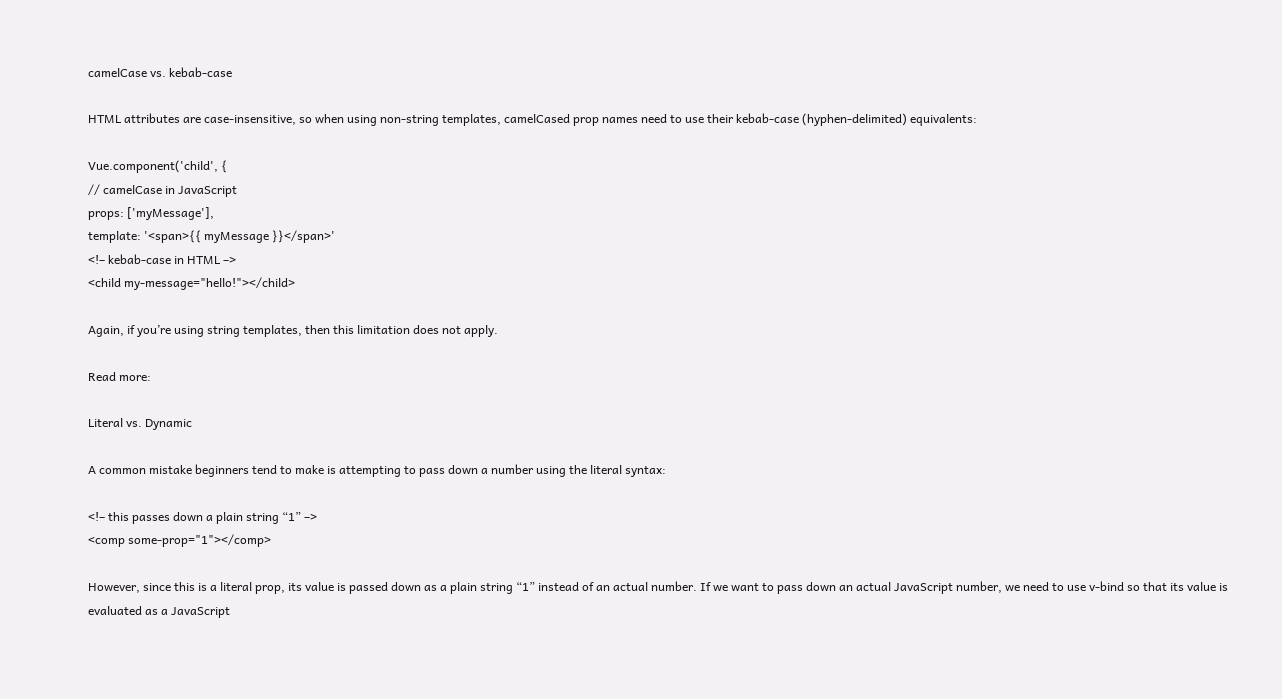camelCase vs. kebab-case

HTML attributes are case-insensitive, so when using non-string templates, camelCased prop names need to use their kebab-case (hyphen-delimited) equivalents:

Vue.component('child', {
// camelCase in JavaScript
props: ['myMessage'],
template: '<span>{{ myMessage }}</span>'
<!– kebab-case in HTML –>
<child my-message="hello!"></child>

Again, if you’re using string templates, then this limitation does not apply.

Read more:

Literal vs. Dynamic

A common mistake beginners tend to make is attempting to pass down a number using the literal syntax:

<!– this passes down a plain string “1” –>
<comp some-prop="1"></comp>

However, since this is a literal prop, its value is passed down as a plain string “1” instead of an actual number. If we want to pass down an actual JavaScript number, we need to use v-bind so that its value is evaluated as a JavaScript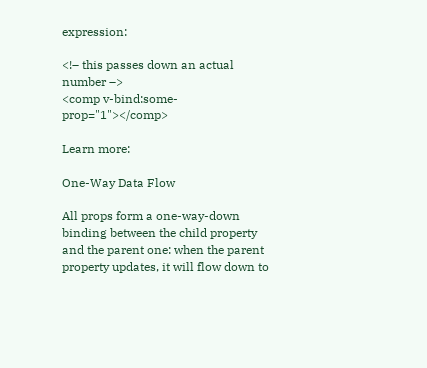expression:

<!– this passes down an actual number –>
<comp v-bind:some-prop="1"></comp>

Learn more:

One-Way Data Flow

All props form a one-way-down binding between the child property and the parent one: when the parent property updates, it will flow down to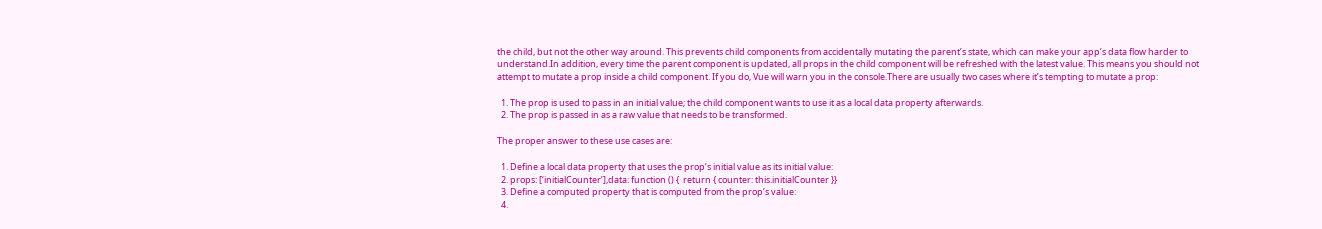the child, but not the other way around. This prevents child components from accidentally mutating the parent’s state, which can make your app’s data flow harder to understand.In addition, every time the parent component is updated, all props in the child component will be refreshed with the latest value. This means you should not attempt to mutate a prop inside a child component. If you do, Vue will warn you in the console.There are usually two cases where it’s tempting to mutate a prop:

  1. The prop is used to pass in an initial value; the child component wants to use it as a local data property afterwards.
  2. The prop is passed in as a raw value that needs to be transformed.

The proper answer to these use cases are:

  1. Define a local data property that uses the prop’s initial value as its initial value:
  2. props: [‘initialCounter’],data: function () {  return { counter: this.initialCounter }}
  3. Define a computed property that is computed from the prop’s value:
  4.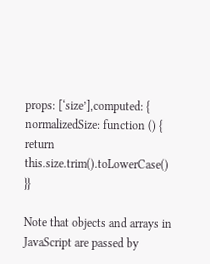props: [‘size’],computed: {  normalizedSize: function () {    return this.size.trim().toLowerCase()  }}

Note that objects and arrays in JavaScript are passed by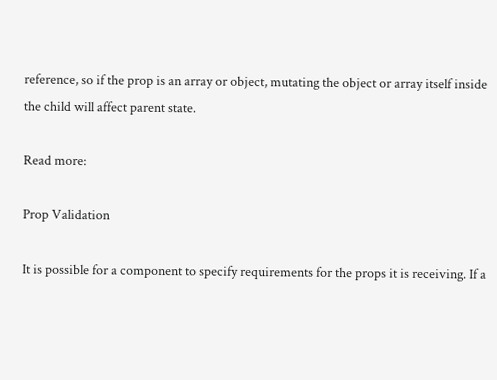reference, so if the prop is an array or object, mutating the object or array itself inside the child will affect parent state.

Read more:

Prop Validation

It is possible for a component to specify requirements for the props it is receiving. If a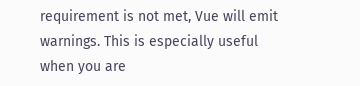requirement is not met, Vue will emit warnings. This is especially useful when you are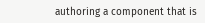authoring a component that is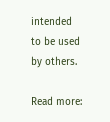intended to be used by others.

Read more: